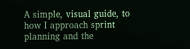A simple, visual guide, to how I approach sprint planning and the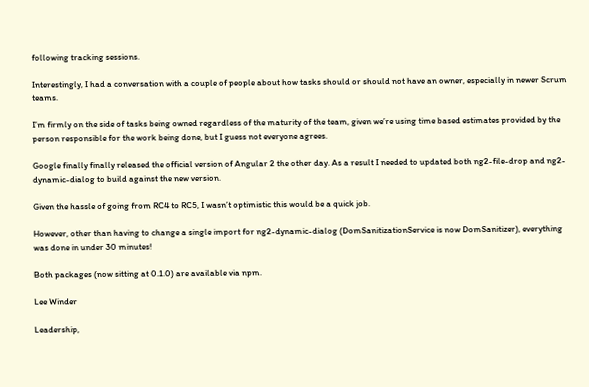following tracking sessions.

Interestingly, I had a conversation with a couple of people about how tasks should or should not have an owner, especially in newer Scrum teams.

I’m firmly on the side of tasks being owned regardless of the maturity of the team, given we’re using time based estimates provided by the person responsible for the work being done, but I guess not everyone agrees.

Google finally finally released the official version of Angular 2 the other day. As a result I needed to updated both ng2-file-drop and ng2-dynamic-dialog to build against the new version.

Given the hassle of going from RC4 to RC5, I wasn’t optimistic this would be a quick job.

However, other than having to change a single import for ng2-dynamic-dialog (DomSanitizationService is now DomSanitizer), everything was done in under 30 minutes!

Both packages (now sitting at 0.1.0) are available via npm.

Lee Winder

Leadership,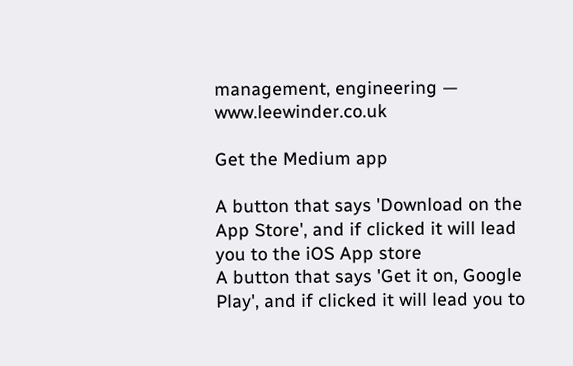management, engineering — www.leewinder.co.uk

Get the Medium app

A button that says 'Download on the App Store', and if clicked it will lead you to the iOS App store
A button that says 'Get it on, Google Play', and if clicked it will lead you to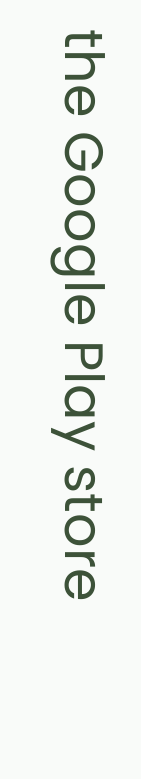the Google Play store